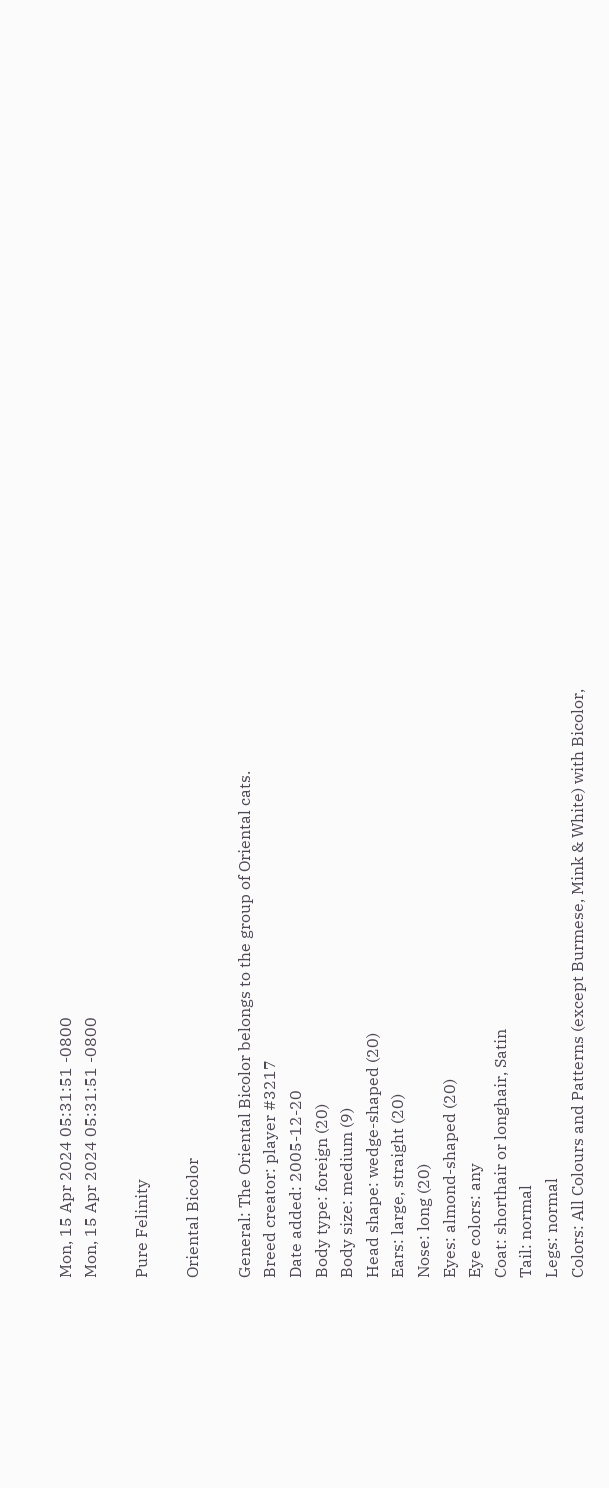Mon, 15 Apr 2024 05:31:51 -0800
Mon, 15 Apr 2024 05:31:51 -0800

Pure Felinity

Oriental Bicolor

General: The Oriental Bicolor belongs to the group of Oriental cats.
Breed creator: player #3217
Date added: 2005-12-20
Body type: foreign (20)
Body size: medium (9)
Head shape: wedge-shaped (20)
Ears: large, straight (20)
Nose: long (20)
Eyes: almond-shaped (20)
Eye colors: any
Coat: shorthair or longhair, Satin
Tail: normal
Legs: normal
Colors: All Colours and Patterns (except Burmese, Mink & White) with Bicolor,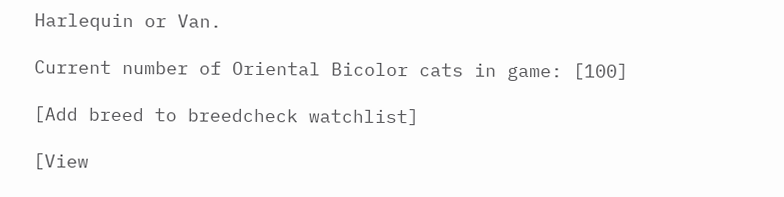Harlequin or Van.

Current number of Oriental Bicolor cats in game: [100]

[Add breed to breedcheck watchlist]

[View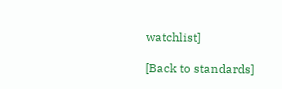watchlist]

[Back to standards]